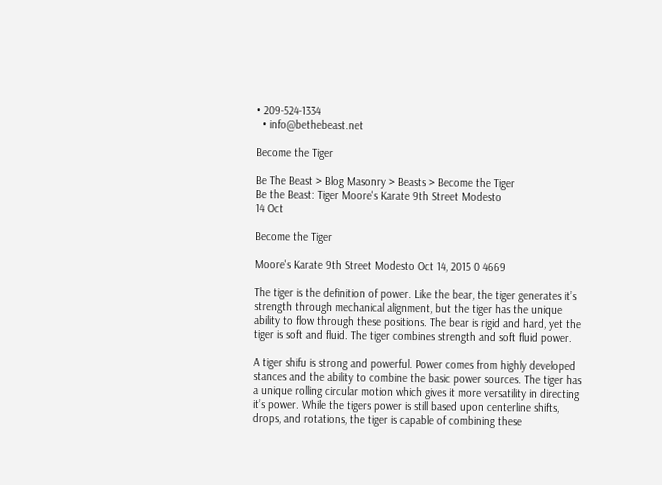• 209-524-1334
  • info@bethebeast.net

Become the Tiger

Be The Beast > Blog Masonry > Beasts > Become the Tiger
Be the Beast: Tiger Moore's Karate 9th Street Modesto
14 Oct

Become the Tiger

Moore's Karate 9th Street Modesto Oct 14, 2015 0 4669

The tiger is the definition of power. Like the bear, the tiger generates it’s strength through mechanical alignment, but the tiger has the unique ability to flow through these positions. The bear is rigid and hard, yet the tiger is soft and fluid. The tiger combines strength and soft fluid power.

A tiger shifu is strong and powerful. Power comes from highly developed stances and the ability to combine the basic power sources. The tiger has a unique rolling circular motion which gives it more versatility in directing it’s power. While the tigers power is still based upon centerline shifts, drops, and rotations, the tiger is capable of combining these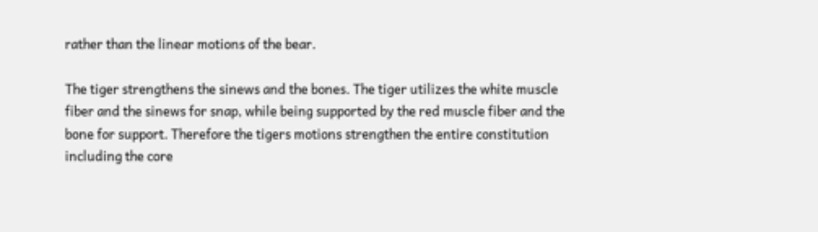rather than the linear motions of the bear.

The tiger strengthens the sinews and the bones. The tiger utilizes the white muscle fiber and the sinews for snap, while being supported by the red muscle fiber and the bone for support. Therefore the tigers motions strengthen the entire constitution including the core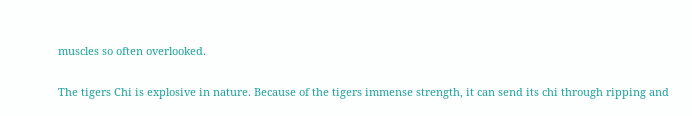muscles so often overlooked.

The tigers Chi is explosive in nature. Because of the tigers immense strength, it can send its chi through ripping and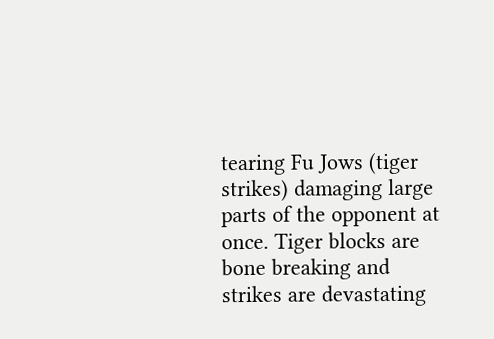tearing Fu Jows (tiger strikes) damaging large parts of the opponent at once. Tiger blocks are bone breaking and strikes are devastating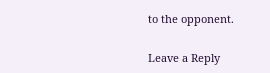to the opponent.


Leave a Reply